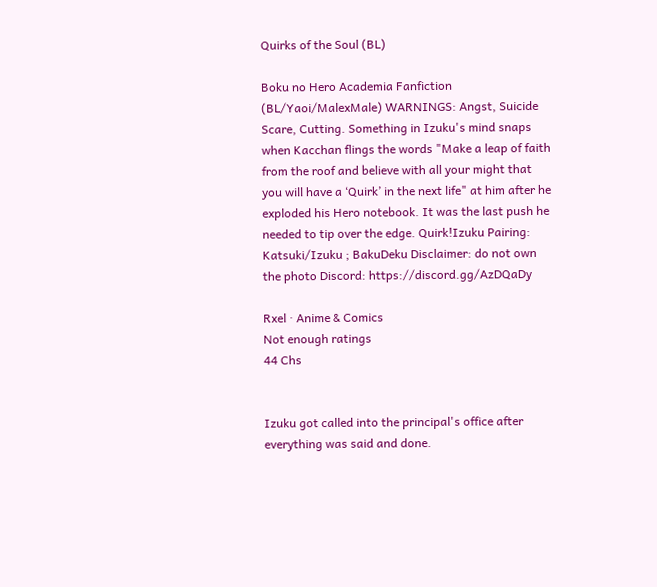Quirks of the Soul (BL)

Boku no Hero Academia Fanfiction (BL/Yaoi/MalexMale) WARNINGS: Angst, Suicide Scare, Cutting. Something in Izuku's mind snaps when Kacchan flings the words "Make a leap of faith from the roof and believe with all your might that you will have a ‘Quirk’ in the next life" at him after he exploded his Hero notebook. It was the last push he needed to tip over the edge. Quirk!Izuku Pairing: Katsuki/Izuku ; BakuDeku Disclaimer: do not own the photo Discord: https://discord.gg/AzDQaDy

Rxel · Anime & Comics
Not enough ratings
44 Chs


Izuku got called into the principal's office after everything was said and done.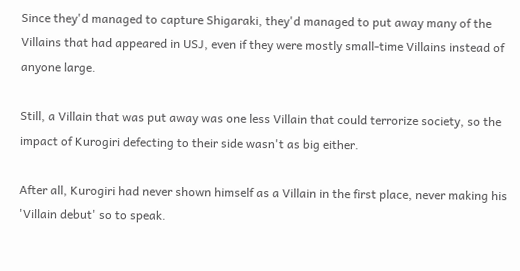Since they'd managed to capture Shigaraki, they'd managed to put away many of the Villains that had appeared in USJ, even if they were mostly small-time Villains instead of anyone large.

Still, a Villain that was put away was one less Villain that could terrorize society, so the impact of Kurogiri defecting to their side wasn't as big either.

After all, Kurogiri had never shown himself as a Villain in the first place, never making his 'Villain debut' so to speak.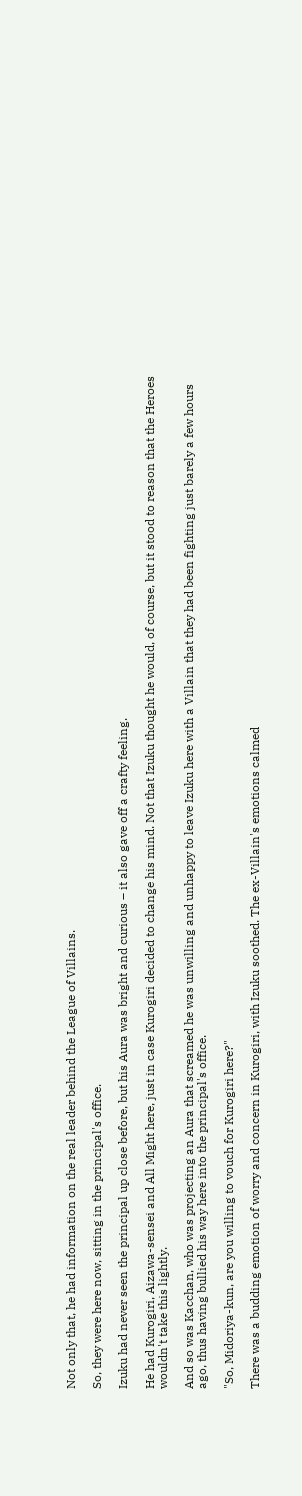Not only that, he had information on the real leader behind the League of Villains.

So, they were here now, sitting in the principal's office.

Izuku had never seen the principal up close before, but his Aura was bright and curious – it also gave off a crafty feeling.

He had Kurogiri, Aizawa-sensei and All Might here, just in case Kurogiri decided to change his mind. Not that Izuku thought he would, of course, but it stood to reason that the Heroes wouldn't take this lightly.

And so was Kacchan, who was projecting an Aura that screamed he was unwilling and unhappy to leave Izuku here with a Villain that they had been fighting just barely a few hours ago, thus having bullied his way here into the principal's office.

"So, Midoriya-kun, are you willing to vouch for Kurogiri here?"

There was a budding emotion of worry and concern in Kurogiri, with Izuku soothed. The ex-Villain's emotions calmed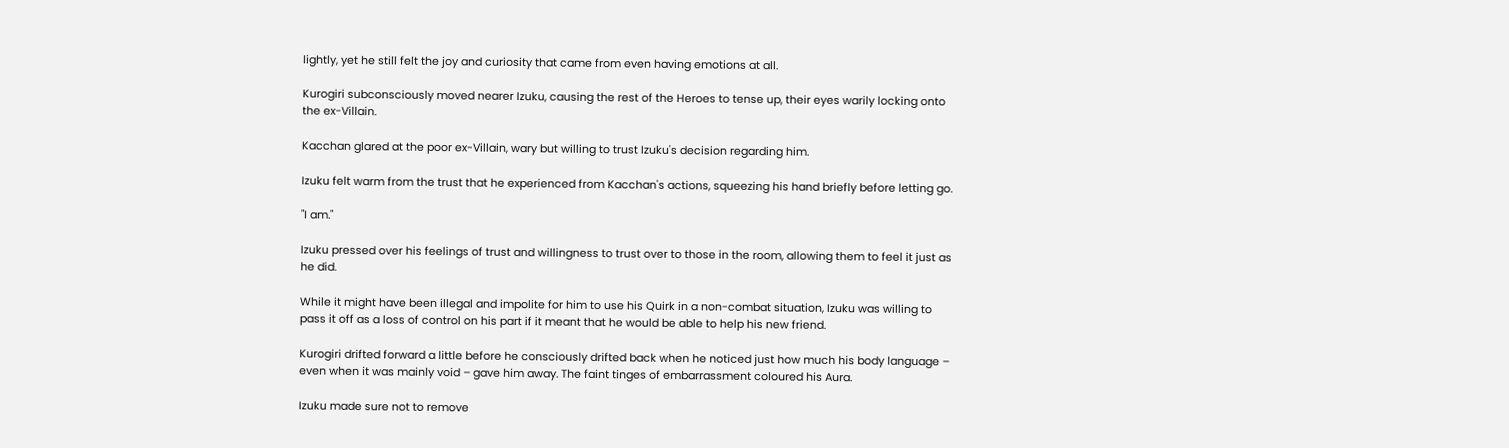lightly, yet he still felt the joy and curiosity that came from even having emotions at all.

Kurogiri subconsciously moved nearer Izuku, causing the rest of the Heroes to tense up, their eyes warily locking onto the ex-Villain.

Kacchan glared at the poor ex-Villain, wary but willing to trust Izuku's decision regarding him.

Izuku felt warm from the trust that he experienced from Kacchan's actions, squeezing his hand briefly before letting go.

"I am."

Izuku pressed over his feelings of trust and willingness to trust over to those in the room, allowing them to feel it just as he did.

While it might have been illegal and impolite for him to use his Quirk in a non-combat situation, Izuku was willing to pass it off as a loss of control on his part if it meant that he would be able to help his new friend.

Kurogiri drifted forward a little before he consciously drifted back when he noticed just how much his body language – even when it was mainly void – gave him away. The faint tinges of embarrassment coloured his Aura.

Izuku made sure not to remove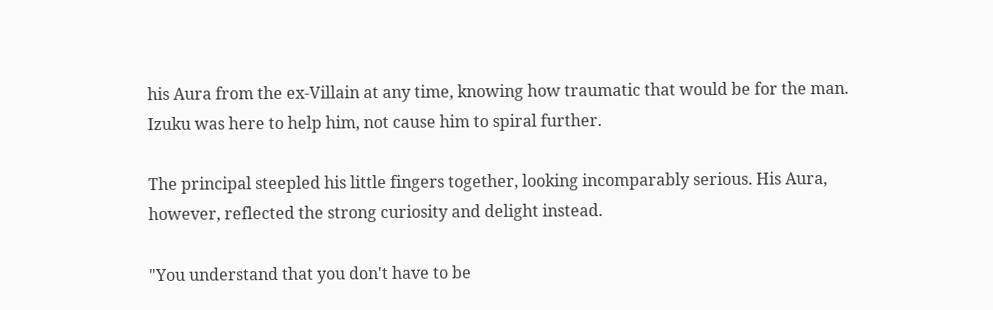his Aura from the ex-Villain at any time, knowing how traumatic that would be for the man. Izuku was here to help him, not cause him to spiral further.

The principal steepled his little fingers together, looking incomparably serious. His Aura, however, reflected the strong curiosity and delight instead.

"You understand that you don't have to be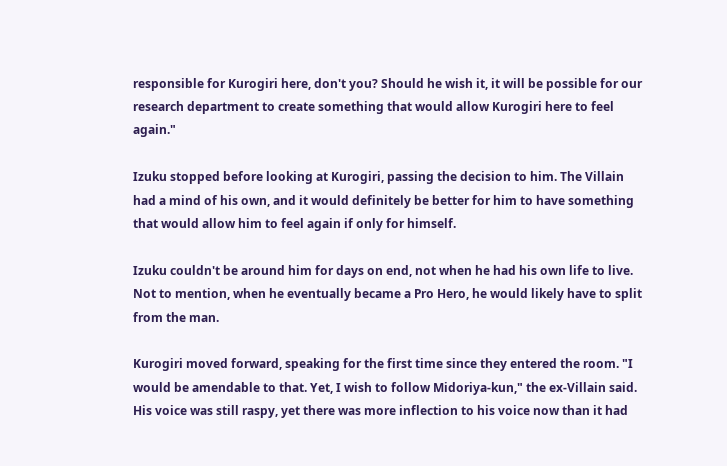responsible for Kurogiri here, don't you? Should he wish it, it will be possible for our research department to create something that would allow Kurogiri here to feel again."

Izuku stopped before looking at Kurogiri, passing the decision to him. The Villain had a mind of his own, and it would definitely be better for him to have something that would allow him to feel again if only for himself.

Izuku couldn't be around him for days on end, not when he had his own life to live. Not to mention, when he eventually became a Pro Hero, he would likely have to split from the man.

Kurogiri moved forward, speaking for the first time since they entered the room. "I would be amendable to that. Yet, I wish to follow Midoriya-kun," the ex-Villain said. His voice was still raspy, yet there was more inflection to his voice now than it had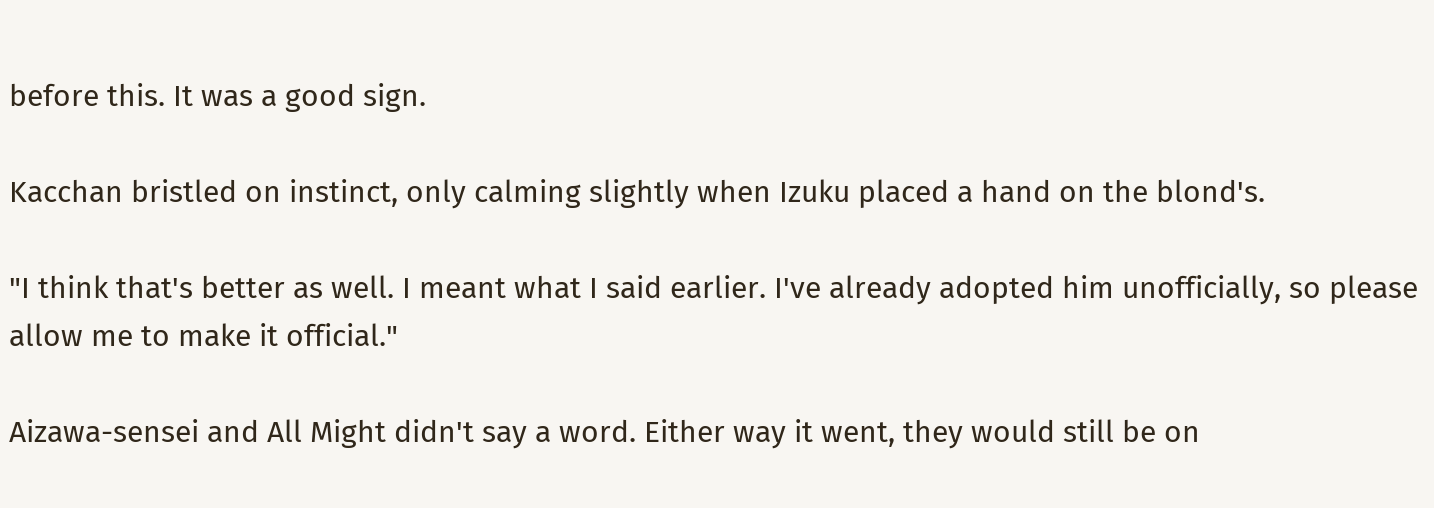before this. It was a good sign.

Kacchan bristled on instinct, only calming slightly when Izuku placed a hand on the blond's.

"I think that's better as well. I meant what I said earlier. I've already adopted him unofficially, so please allow me to make it official."

Aizawa-sensei and All Might didn't say a word. Either way it went, they would still be on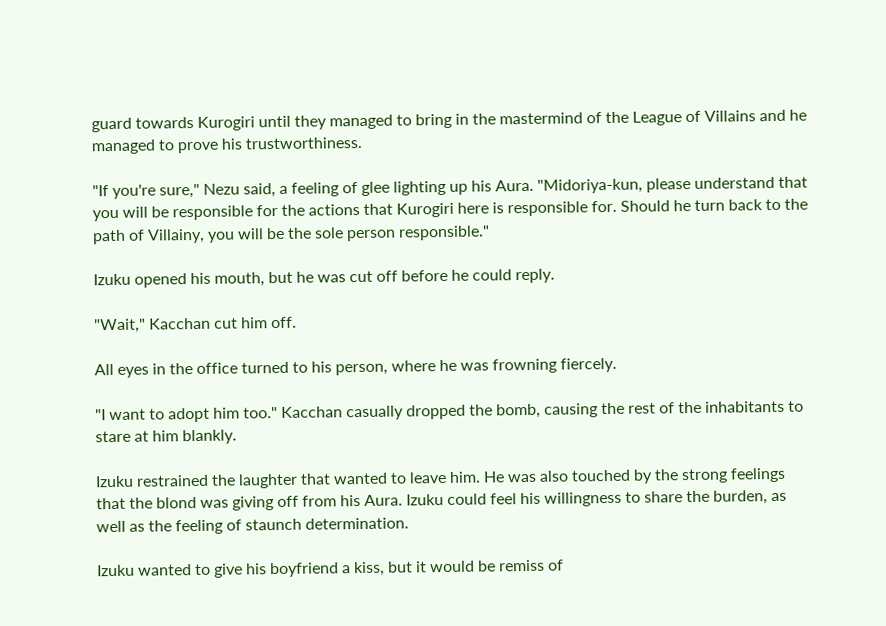guard towards Kurogiri until they managed to bring in the mastermind of the League of Villains and he managed to prove his trustworthiness.

"If you're sure," Nezu said, a feeling of glee lighting up his Aura. "Midoriya-kun, please understand that you will be responsible for the actions that Kurogiri here is responsible for. Should he turn back to the path of Villainy, you will be the sole person responsible."

Izuku opened his mouth, but he was cut off before he could reply.

"Wait," Kacchan cut him off.

All eyes in the office turned to his person, where he was frowning fiercely.

"I want to adopt him too." Kacchan casually dropped the bomb, causing the rest of the inhabitants to stare at him blankly.

Izuku restrained the laughter that wanted to leave him. He was also touched by the strong feelings that the blond was giving off from his Aura. Izuku could feel his willingness to share the burden, as well as the feeling of staunch determination.

Izuku wanted to give his boyfriend a kiss, but it would be remiss of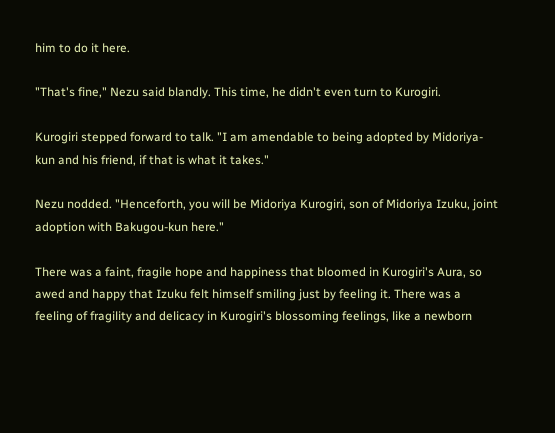him to do it here.

"That's fine," Nezu said blandly. This time, he didn't even turn to Kurogiri.

Kurogiri stepped forward to talk. "I am amendable to being adopted by Midoriya-kun and his friend, if that is what it takes."

Nezu nodded. "Henceforth, you will be Midoriya Kurogiri, son of Midoriya Izuku, joint adoption with Bakugou-kun here."

There was a faint, fragile hope and happiness that bloomed in Kurogiri's Aura, so awed and happy that Izuku felt himself smiling just by feeling it. There was a feeling of fragility and delicacy in Kurogiri's blossoming feelings, like a newborn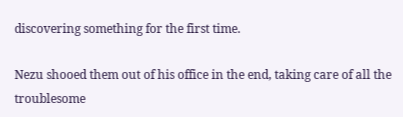discovering something for the first time.

Nezu shooed them out of his office in the end, taking care of all the troublesome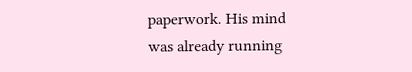paperwork. His mind was already running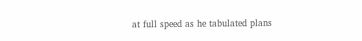at full speed as he tabulated plans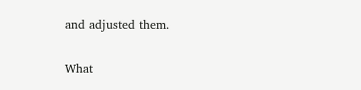and adjusted them.

What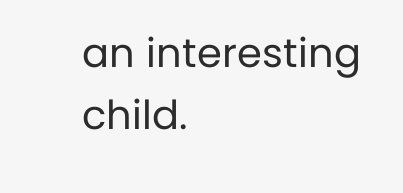an interesting child.